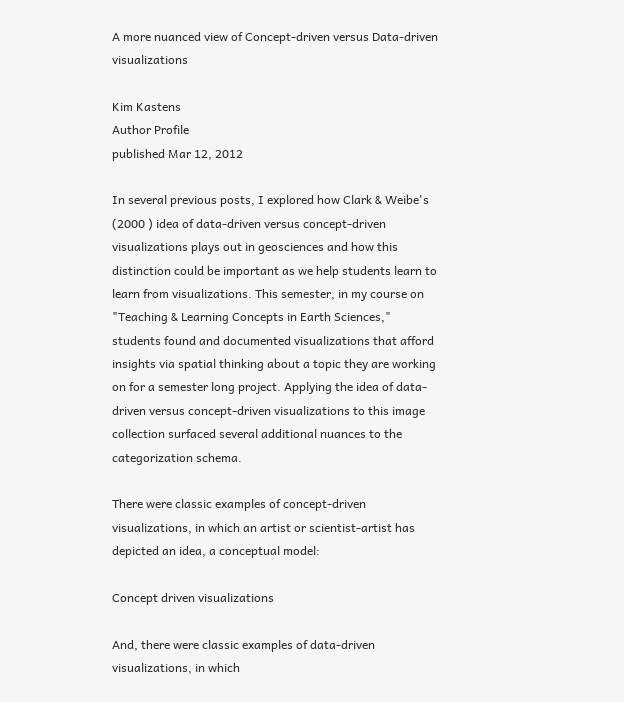A more nuanced view of Concept-driven versus Data-driven visualizations

Kim Kastens
Author Profile
published Mar 12, 2012

In several previous posts, I explored how Clark & Weibe's (2000 ) idea of data-driven versus concept-driven visualizations plays out in geosciences and how this distinction could be important as we help students learn to learn from visualizations. This semester, in my course on "Teaching & Learning Concepts in Earth Sciences," students found and documented visualizations that afford insights via spatial thinking about a topic they are working on for a semester long project. Applying the idea of data-driven versus concept-driven visualizations to this image collection surfaced several additional nuances to the categorization schema.

There were classic examples of concept-driven visualizations, in which an artist or scientist-artist has depicted an idea, a conceptual model:

Concept driven visualizations

And, there were classic examples of data-driven visualizations, in which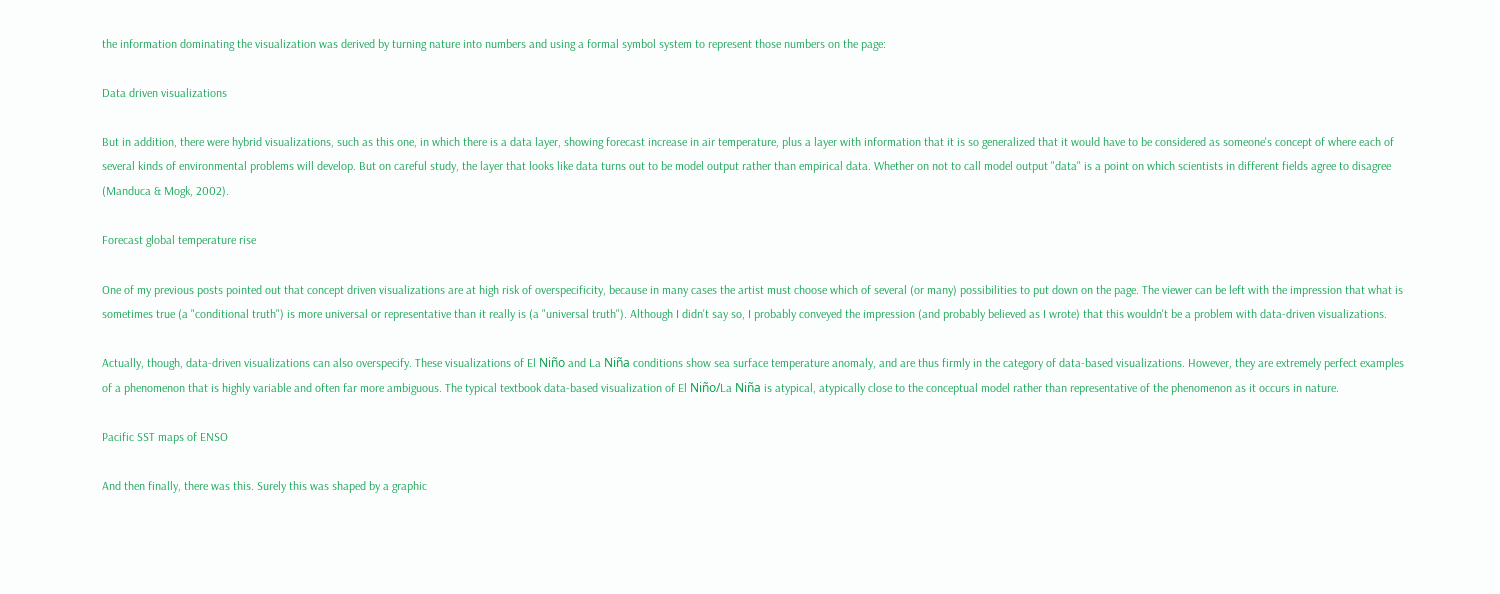the information dominating the visualization was derived by turning nature into numbers and using a formal symbol system to represent those numbers on the page:

Data driven visualizations

But in addition, there were hybrid visualizations, such as this one, in which there is a data layer, showing forecast increase in air temperature, plus a layer with information that it is so generalized that it would have to be considered as someone's concept of where each of several kinds of environmental problems will develop. But on careful study, the layer that looks like data turns out to be model output rather than empirical data. Whether on not to call model output "data" is a point on which scientists in different fields agree to disagree (Manduca & Mogk, 2002).

Forecast global temperature rise

One of my previous posts pointed out that concept driven visualizations are at high risk of overspecificity, because in many cases the artist must choose which of several (or many) possibilities to put down on the page. The viewer can be left with the impression that what is sometimes true (a "conditional truth") is more universal or representative than it really is (a "universal truth"). Although I didn't say so, I probably conveyed the impression (and probably believed as I wrote) that this wouldn't be a problem with data-driven visualizations.

Actually, though, data-driven visualizations can also overspecify. These visualizations of El Niño and La Niña conditions show sea surface temperature anomaly, and are thus firmly in the category of data-based visualizations. However, they are extremely perfect examples of a phenomenon that is highly variable and often far more ambiguous. The typical textbook data-based visualization of El Niño/La Niña is atypical, atypically close to the conceptual model rather than representative of the phenomenon as it occurs in nature.

Pacific SST maps of ENSO

And then finally, there was this. Surely this was shaped by a graphic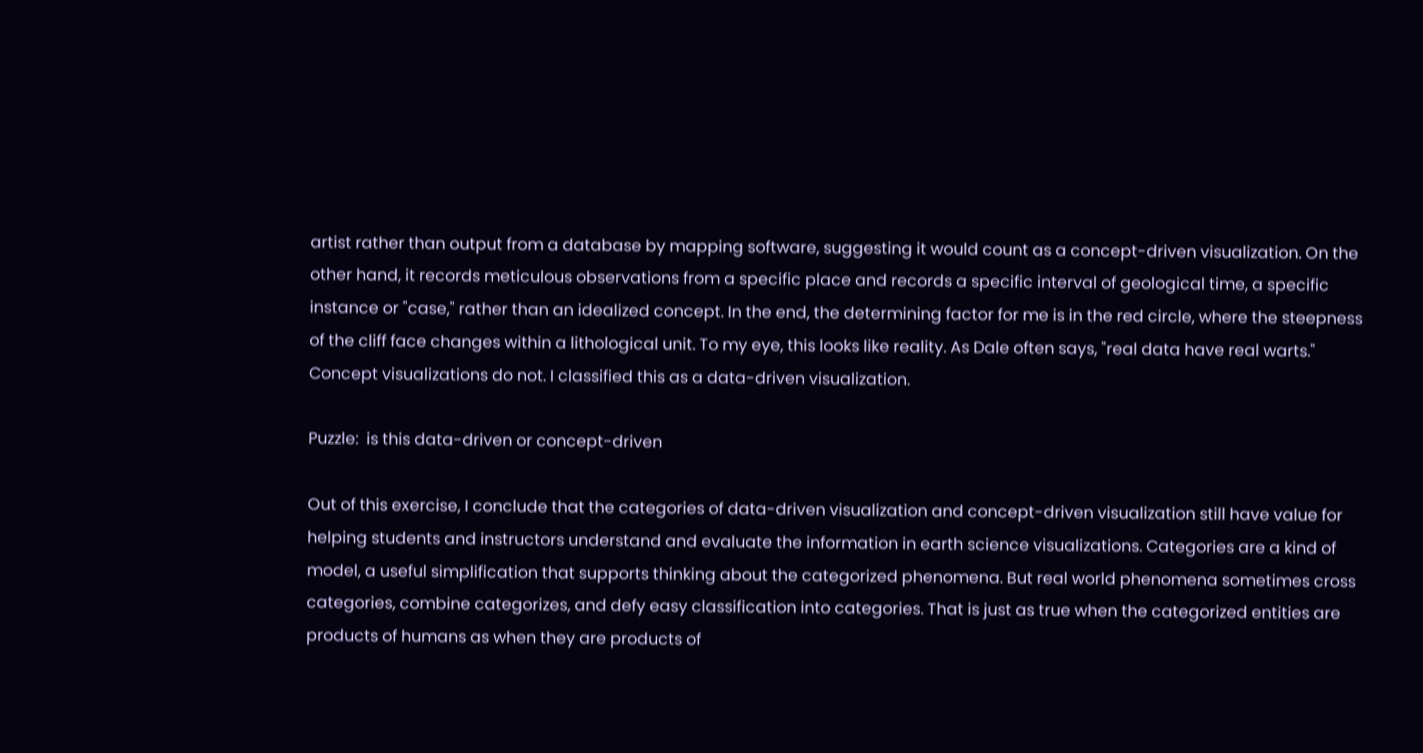artist rather than output from a database by mapping software, suggesting it would count as a concept-driven visualization. On the other hand, it records meticulous observations from a specific place and records a specific interval of geological time, a specific instance or "case," rather than an idealized concept. In the end, the determining factor for me is in the red circle, where the steepness of the cliff face changes within a lithological unit. To my eye, this looks like reality. As Dale often says, "real data have real warts." Concept visualizations do not. I classified this as a data-driven visualization.

Puzzle:  is this data-driven or concept-driven

Out of this exercise, I conclude that the categories of data-driven visualization and concept-driven visualization still have value for helping students and instructors understand and evaluate the information in earth science visualizations. Categories are a kind of model, a useful simplification that supports thinking about the categorized phenomena. But real world phenomena sometimes cross categories, combine categorizes, and defy easy classification into categories. That is just as true when the categorized entities are products of humans as when they are products of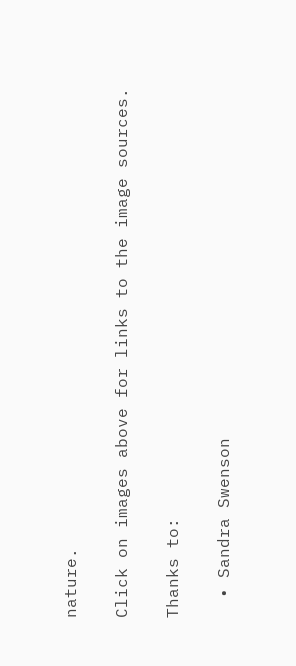nature.

Click on images above for links to the image sources.

Thanks to:

  • Sandra Swenson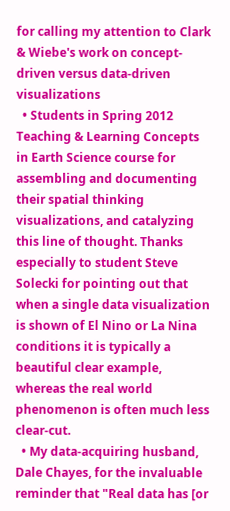for calling my attention to Clark & Wiebe's work on concept-driven versus data-driven visualizations
  • Students in Spring 2012 Teaching & Learning Concepts in Earth Science course for assembling and documenting their spatial thinking visualizations, and catalyzing this line of thought. Thanks especially to student Steve Solecki for pointing out that when a single data visualization is shown of El Nino or La Nina conditions it is typically a beautiful clear example, whereas the real world phenomenon is often much less clear-cut.
  • My data-acquiring husband, Dale Chayes, for the invaluable reminder that "Real data has [or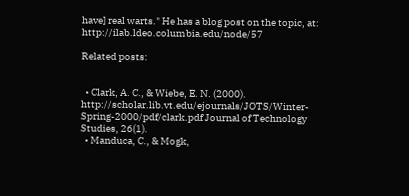have] real warts." He has a blog post on the topic, at: http://ilab.ldeo.columbia.edu/node/57

Related posts:


  • Clark, A. C., & Wiebe, E. N. (2000). http://scholar.lib.vt.edu/ejournals/JOTS/Winter-Spring-2000/pdf/clark.pdf Journal of Technology Studies, 26(1).
  • Manduca, C., & Mogk,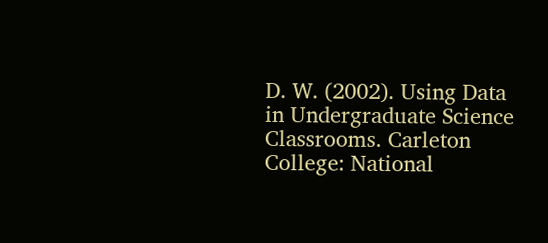D. W. (2002). Using Data in Undergraduate Science Classrooms. Carleton College: National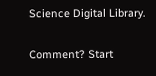Science Digital Library.

Comment? Start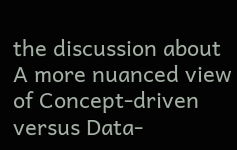the discussion about A more nuanced view of Concept-driven versus Data-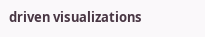driven visualizations